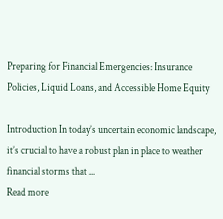Preparing for Financial Emergencies: Insurance Policies, Liquid Loans, and Accessible Home Equity

Introduction In today’s uncertain economic landscape, it’s crucial to have a robust plan in place to weather financial storms that ...
Read more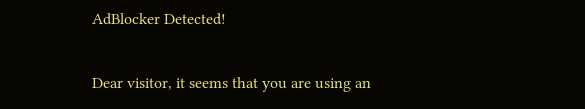AdBlocker Detected!

Dear visitor, it seems that you are using an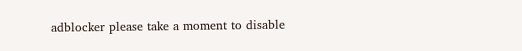adblocker please take a moment to disable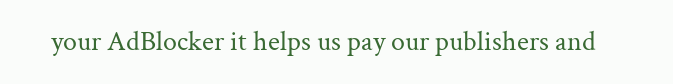your AdBlocker it helps us pay our publishers and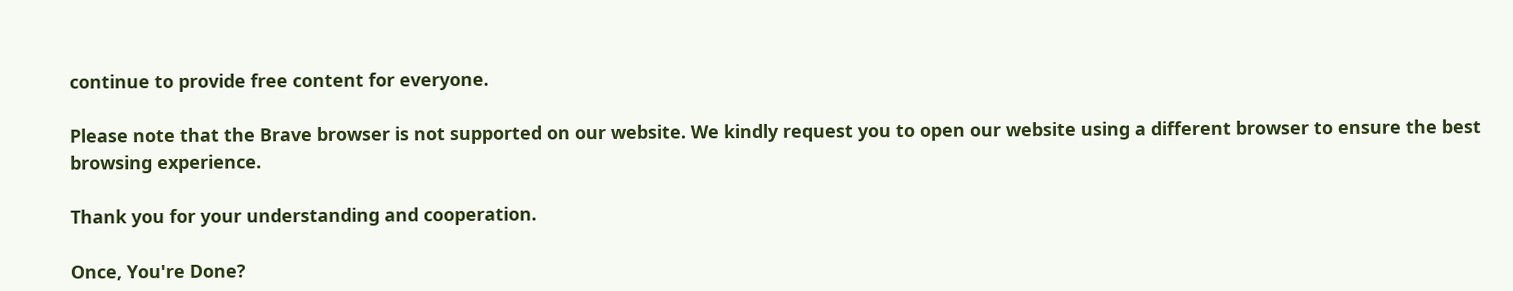continue to provide free content for everyone.

Please note that the Brave browser is not supported on our website. We kindly request you to open our website using a different browser to ensure the best browsing experience.

Thank you for your understanding and cooperation.

Once, You're Done?